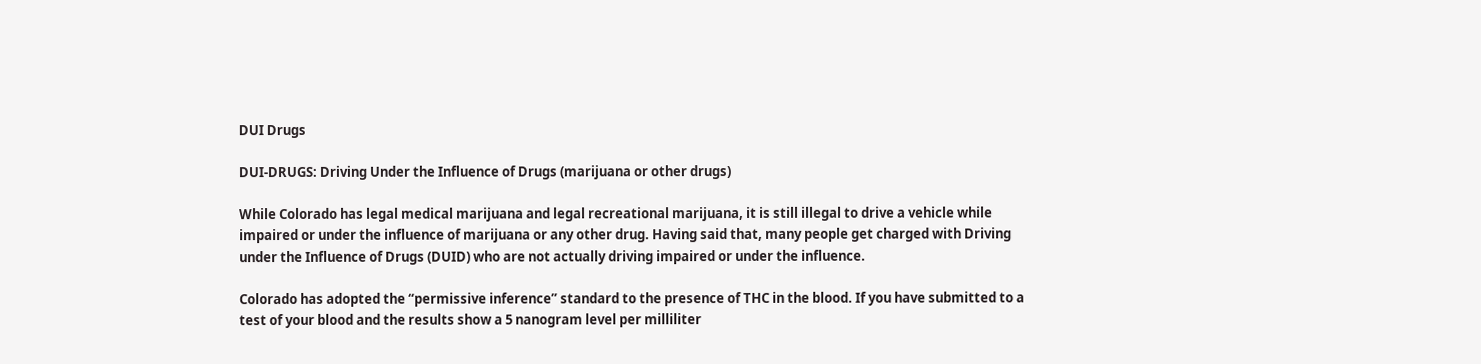DUI Drugs

DUI-DRUGS: Driving Under the Influence of Drugs (marijuana or other drugs)

While Colorado has legal medical marijuana and legal recreational marijuana, it is still illegal to drive a vehicle while impaired or under the influence of marijuana or any other drug. Having said that, many people get charged with Driving under the Influence of Drugs (DUID) who are not actually driving impaired or under the influence.

Colorado has adopted the “permissive inference” standard to the presence of THC in the blood. If you have submitted to a test of your blood and the results show a 5 nanogram level per milliliter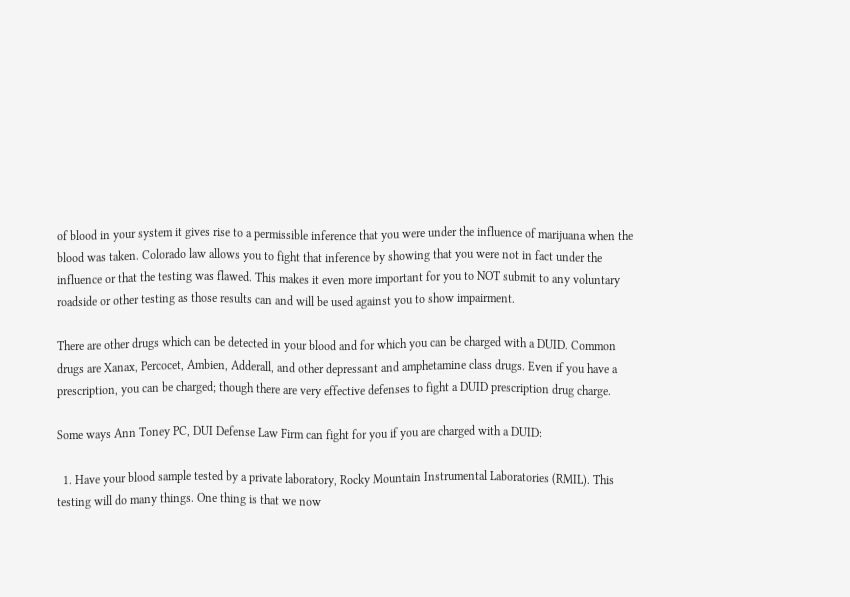of blood in your system it gives rise to a permissible inference that you were under the influence of marijuana when the blood was taken. Colorado law allows you to fight that inference by showing that you were not in fact under the influence or that the testing was flawed. This makes it even more important for you to NOT submit to any voluntary roadside or other testing as those results can and will be used against you to show impairment.

There are other drugs which can be detected in your blood and for which you can be charged with a DUID. Common drugs are Xanax, Percocet, Ambien, Adderall, and other depressant and amphetamine class drugs. Even if you have a prescription, you can be charged; though there are very effective defenses to fight a DUID prescription drug charge.

Some ways Ann Toney PC, DUI Defense Law Firm can fight for you if you are charged with a DUID:

  1. Have your blood sample tested by a private laboratory, Rocky Mountain Instrumental Laboratories (RMIL). This testing will do many things. One thing is that we now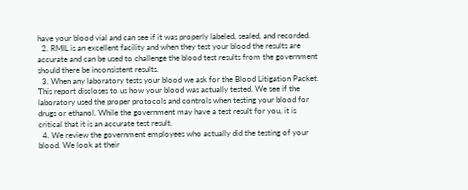have your blood vial and can see if it was properly labeled, sealed, and recorded.
  2. RMIL is an excellent facility and when they test your blood the results are accurate and can be used to challenge the blood test results from the government should there be inconsistent results.
  3. When any laboratory tests your blood we ask for the Blood Litigation Packet. This report discloses to us how your blood was actually tested. We see if the laboratory used the proper protocols and controls when testing your blood for drugs or ethanol. While the government may have a test result for you, it is critical that it is an accurate test result.
  4. We review the government employees who actually did the testing of your blood. We look at their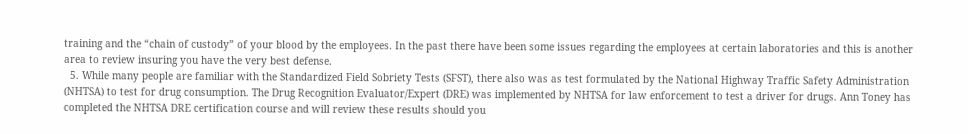training and the “chain of custody” of your blood by the employees. In the past there have been some issues regarding the employees at certain laboratories and this is another area to review insuring you have the very best defense.
  5. While many people are familiar with the Standardized Field Sobriety Tests (SFST), there also was as test formulated by the National Highway Traffic Safety Administration (NHTSA) to test for drug consumption. The Drug Recognition Evaluator/Expert (DRE) was implemented by NHTSA for law enforcement to test a driver for drugs. Ann Toney has completed the NHTSA DRE certification course and will review these results should you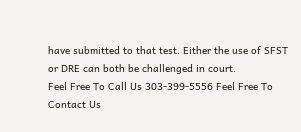have submitted to that test. Either the use of SFST or DRE can both be challenged in court.
Feel Free To Call Us 303-399-5556 Feel Free To Contact Us